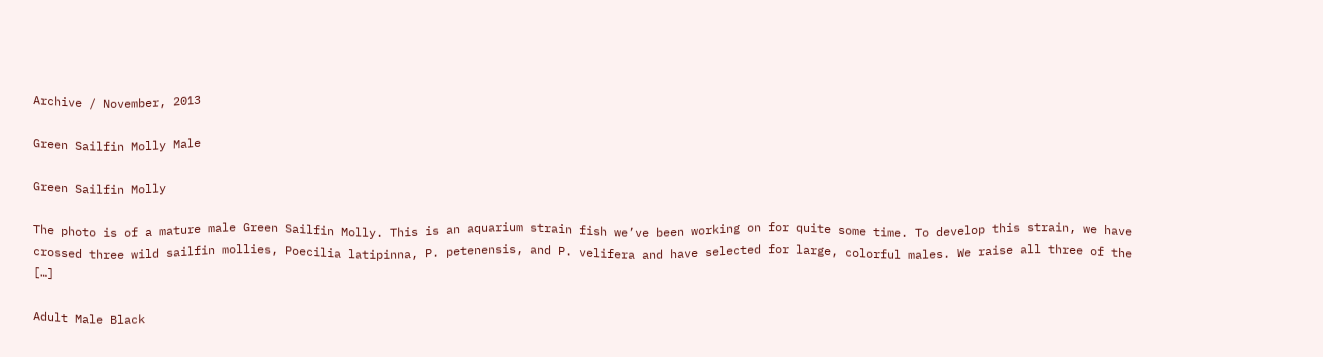Archive / November, 2013

Green Sailfin Molly Male

Green Sailfin Molly

The photo is of a mature male Green Sailfin Molly. This is an aquarium strain fish we’ve been working on for quite some time. To develop this strain, we have crossed three wild sailfin mollies, Poecilia latipinna, P. petenensis, and P. velifera and have selected for large, colorful males. We raise all three of the […]

Adult Male Black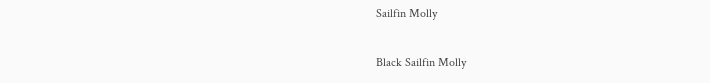Sailfin Molly

Black Sailfin Molly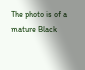The photo is of a mature Black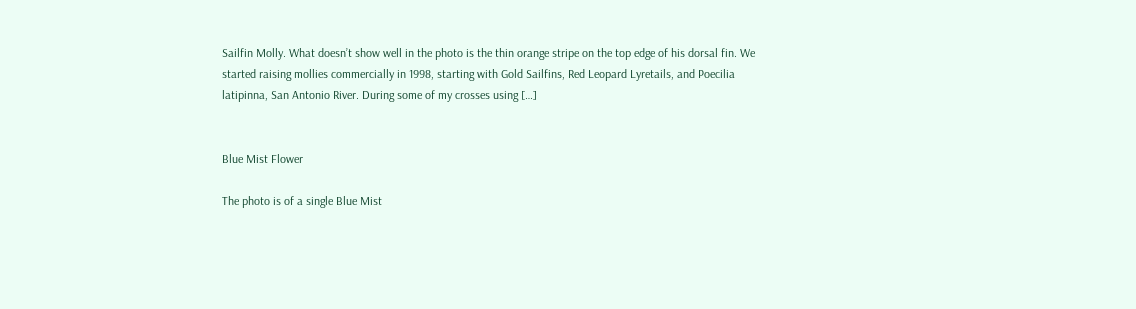Sailfin Molly. What doesn’t show well in the photo is the thin orange stripe on the top edge of his dorsal fin. We started raising mollies commercially in 1998, starting with Gold Sailfins, Red Leopard Lyretails, and Poecilia latipinna, San Antonio River. During some of my crosses using […]


Blue Mist Flower

The photo is of a single Blue Mist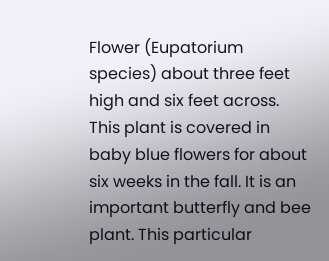Flower (Eupatorium species) about three feet high and six feet across. This plant is covered in baby blue flowers for about six weeks in the fall. It is an important butterfly and bee plant. This particular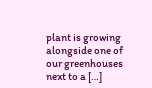plant is growing alongside one of our greenhouses next to a […]